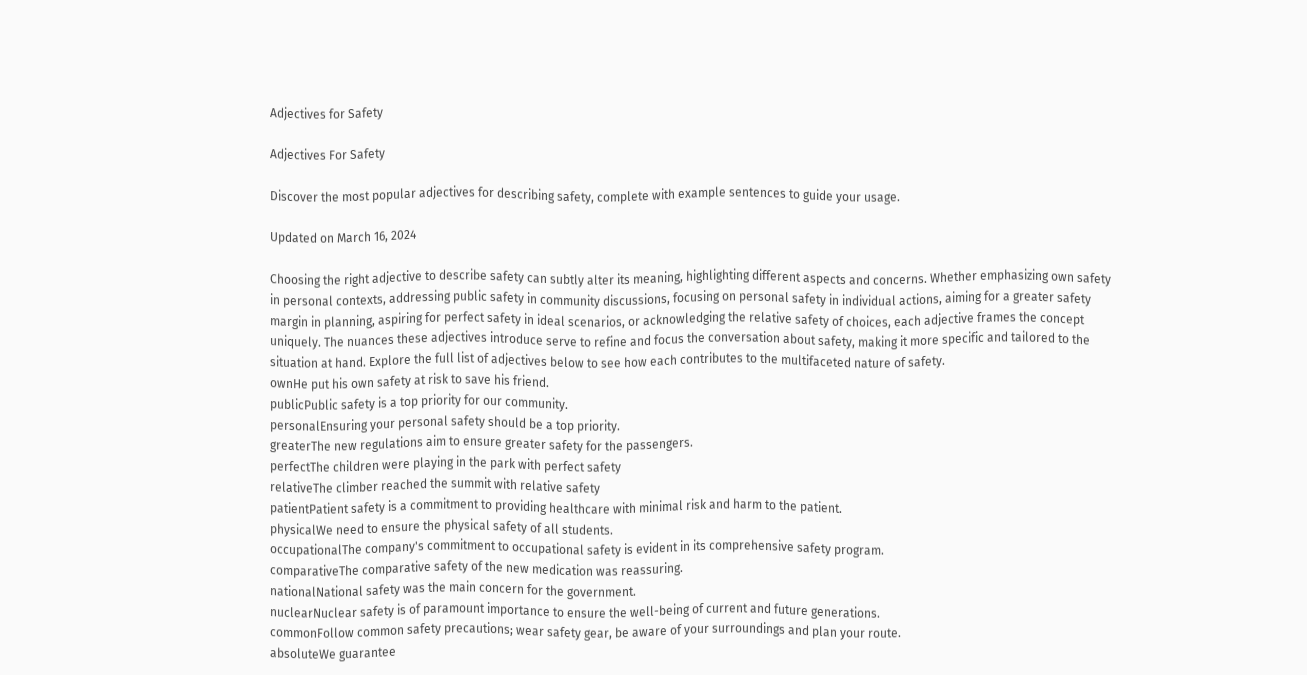Adjectives for Safety

Adjectives For Safety

Discover the most popular adjectives for describing safety, complete with example sentences to guide your usage.

Updated on March 16, 2024

Choosing the right adjective to describe safety can subtly alter its meaning, highlighting different aspects and concerns. Whether emphasizing own safety in personal contexts, addressing public safety in community discussions, focusing on personal safety in individual actions, aiming for a greater safety margin in planning, aspiring for perfect safety in ideal scenarios, or acknowledging the relative safety of choices, each adjective frames the concept uniquely. The nuances these adjectives introduce serve to refine and focus the conversation about safety, making it more specific and tailored to the situation at hand. Explore the full list of adjectives below to see how each contributes to the multifaceted nature of safety.
ownHe put his own safety at risk to save his friend.
publicPublic safety is a top priority for our community.
personalEnsuring your personal safety should be a top priority.
greaterThe new regulations aim to ensure greater safety for the passengers.
perfectThe children were playing in the park with perfect safety
relativeThe climber reached the summit with relative safety
patientPatient safety is a commitment to providing healthcare with minimal risk and harm to the patient.
physicalWe need to ensure the physical safety of all students.
occupationalThe company's commitment to occupational safety is evident in its comprehensive safety program.
comparativeThe comparative safety of the new medication was reassuring.
nationalNational safety was the main concern for the government.
nuclearNuclear safety is of paramount importance to ensure the well-being of current and future generations.
commonFollow common safety precautions; wear safety gear, be aware of your surroundings and plan your route.
absoluteWe guarantee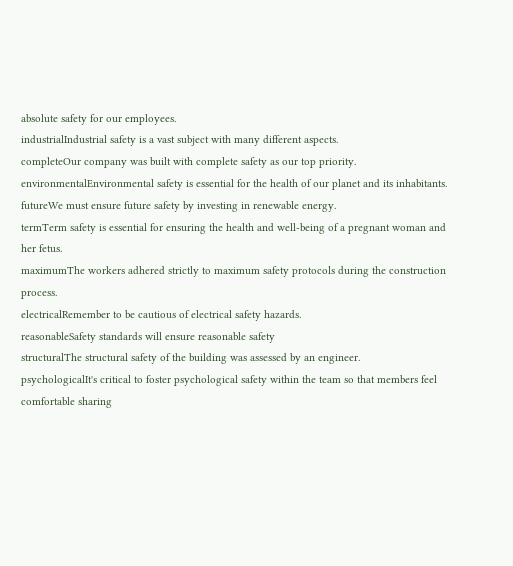absolute safety for our employees.
industrialIndustrial safety is a vast subject with many different aspects.
completeOur company was built with complete safety as our top priority.
environmentalEnvironmental safety is essential for the health of our planet and its inhabitants.
futureWe must ensure future safety by investing in renewable energy.
termTerm safety is essential for ensuring the health and well-being of a pregnant woman and her fetus.
maximumThe workers adhered strictly to maximum safety protocols during the construction process.
electricalRemember to be cautious of electrical safety hazards.
reasonableSafety standards will ensure reasonable safety
structuralThe structural safety of the building was assessed by an engineer.
psychologicalIt's critical to foster psychological safety within the team so that members feel comfortable sharing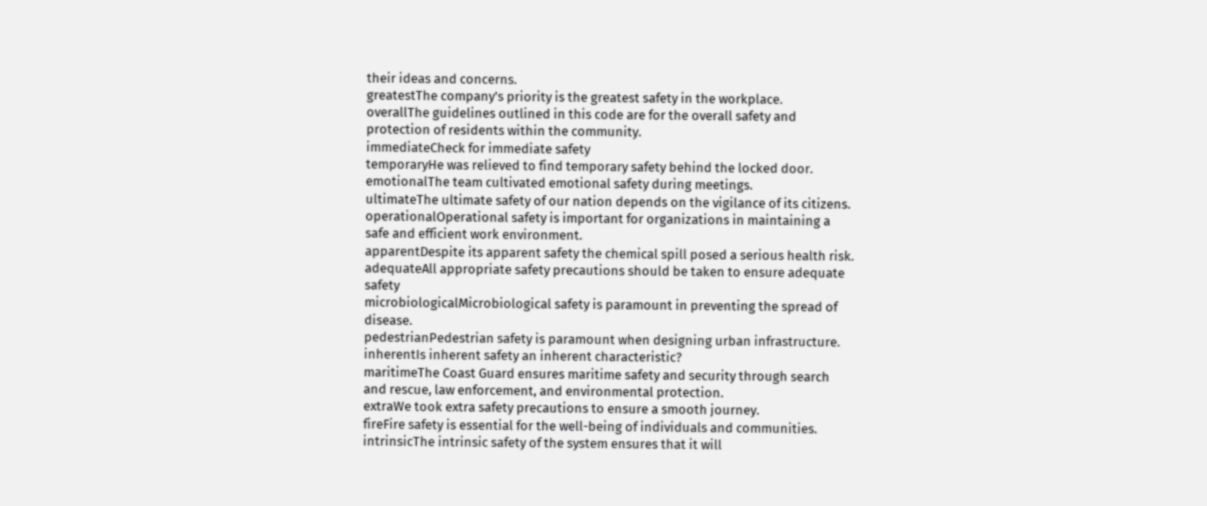their ideas and concerns.
greatestThe company's priority is the greatest safety in the workplace.
overallThe guidelines outlined in this code are for the overall safety and protection of residents within the community.
immediateCheck for immediate safety
temporaryHe was relieved to find temporary safety behind the locked door.
emotionalThe team cultivated emotional safety during meetings.
ultimateThe ultimate safety of our nation depends on the vigilance of its citizens.
operationalOperational safety is important for organizations in maintaining a safe and efficient work environment.
apparentDespite its apparent safety the chemical spill posed a serious health risk.
adequateAll appropriate safety precautions should be taken to ensure adequate safety
microbiologicalMicrobiological safety is paramount in preventing the spread of disease.
pedestrianPedestrian safety is paramount when designing urban infrastructure.
inherentIs inherent safety an inherent characteristic?
maritimeThe Coast Guard ensures maritime safety and security through search and rescue, law enforcement, and environmental protection.
extraWe took extra safety precautions to ensure a smooth journey.
fireFire safety is essential for the well-being of individuals and communities.
intrinsicThe intrinsic safety of the system ensures that it will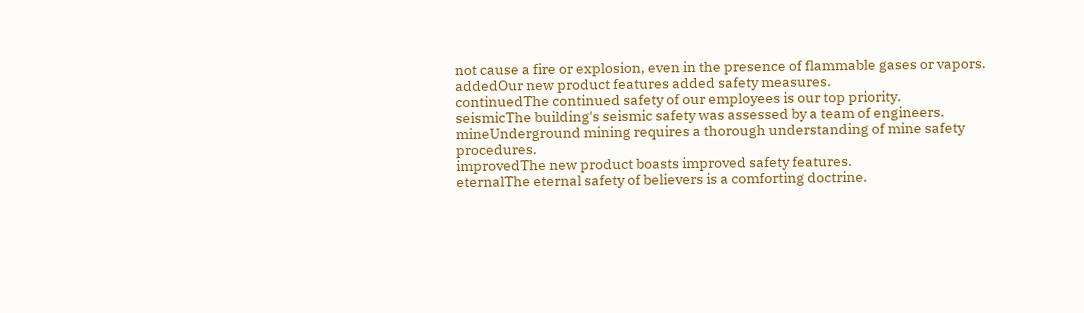not cause a fire or explosion, even in the presence of flammable gases or vapors.
addedOur new product features added safety measures.
continuedThe continued safety of our employees is our top priority.
seismicThe building's seismic safety was assessed by a team of engineers.
mineUnderground mining requires a thorough understanding of mine safety procedures.
improvedThe new product boasts improved safety features.
eternalThe eternal safety of believers is a comforting doctrine.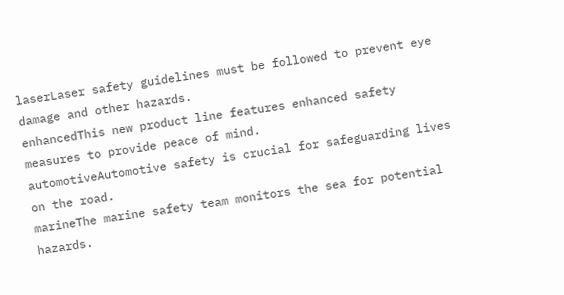laserLaser safety guidelines must be followed to prevent eye damage and other hazards.
enhancedThis new product line features enhanced safety measures to provide peace of mind.
automotiveAutomotive safety is crucial for safeguarding lives on the road.
marineThe marine safety team monitors the sea for potential hazards.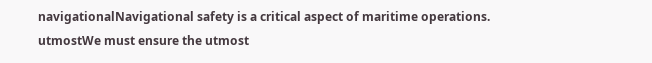navigationalNavigational safety is a critical aspect of maritime operations.
utmostWe must ensure the utmost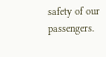safety of our passengers.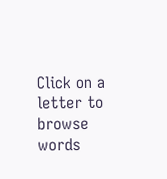Click on a letter to browse words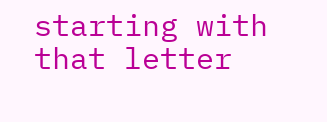starting with that letter